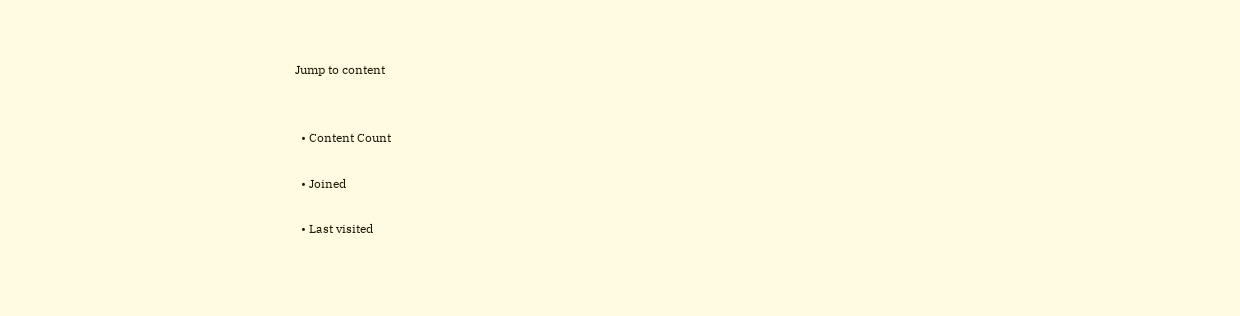Jump to content


  • Content Count

  • Joined

  • Last visited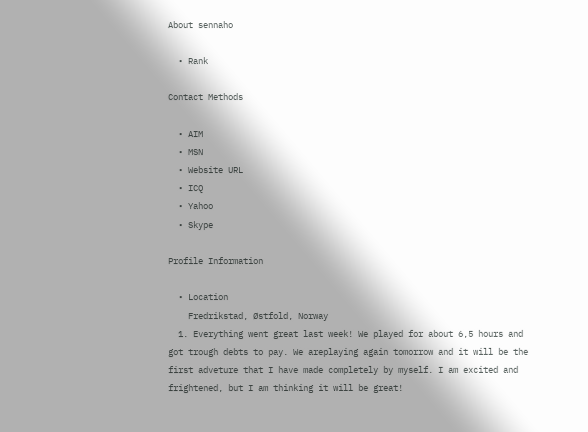About sennaho

  • Rank

Contact Methods

  • AIM
  • MSN
  • Website URL
  • ICQ
  • Yahoo
  • Skype

Profile Information

  • Location
    Fredrikstad, Østfold, Norway
  1. Everything went great last week! We played for about 6,5 hours and got trough debts to pay. We areplaying again tomorrow and it will be the first adveture that I have made completely by myself. I am excited and frightened, but I am thinking it will be great!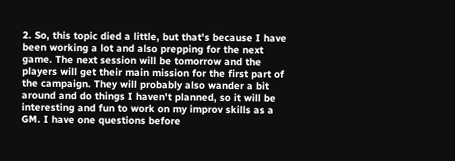2. So, this topic died a little, but that's because I have been working a lot and also prepping for the next game. The next session will be tomorrow and the players will get their main mission for the first part of the campaign. They will probably also wander a bit around and do things I haven't planned, so it will be interesting and fun to work on my improv skills as a GM. I have one questions before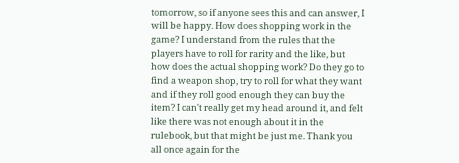tomorrow, so if anyone sees this and can answer, I will be happy. How does shopping work in the game? I understand from the rules that the players have to roll for rarity and the like, but how does the actual shopping work? Do they go to find a weapon shop, try to roll for what they want and if they roll good enough they can buy the item? I can't really get my head around it, and felt like there was not enough about it in the rulebook, but that might be just me. Thank you all once again for the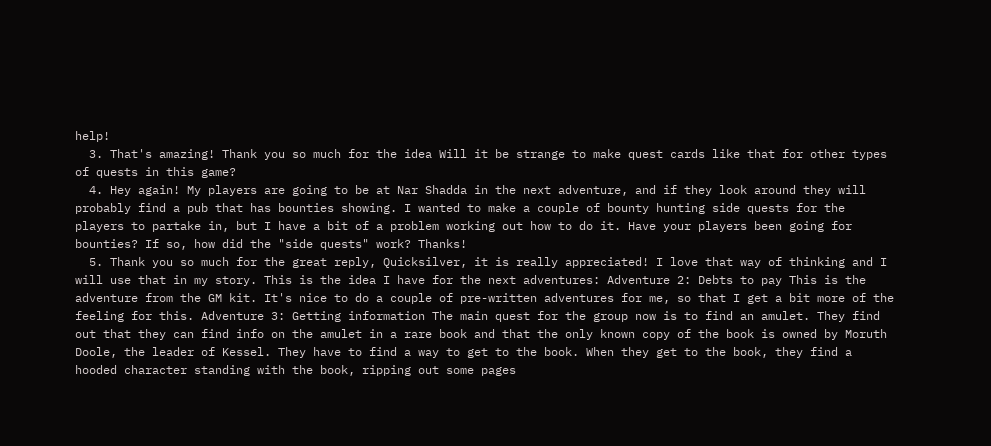help!
  3. That's amazing! Thank you so much for the idea Will it be strange to make quest cards like that for other types of quests in this game?
  4. Hey again! My players are going to be at Nar Shadda in the next adventure, and if they look around they will probably find a pub that has bounties showing. I wanted to make a couple of bounty hunting side quests for the players to partake in, but I have a bit of a problem working out how to do it. Have your players been going for bounties? If so, how did the "side quests" work? Thanks!
  5. Thank you so much for the great reply, Quicksilver, it is really appreciated! I love that way of thinking and I will use that in my story. This is the idea I have for the next adventures: Adventure 2: Debts to pay This is the adventure from the GM kit. It's nice to do a couple of pre-written adventures for me, so that I get a bit more of the feeling for this. Adventure 3: Getting information The main quest for the group now is to find an amulet. They find out that they can find info on the amulet in a rare book and that the only known copy of the book is owned by Moruth Doole, the leader of Kessel. They have to find a way to get to the book. When they get to the book, they find a hooded character standing with the book, ripping out some pages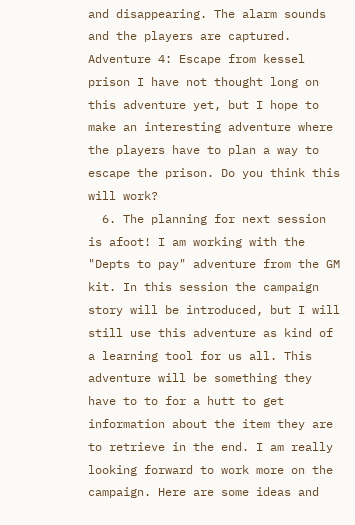and disappearing. The alarm sounds and the players are captured. Adventure 4: Escape from kessel prison I have not thought long on this adventure yet, but I hope to make an interesting adventure where the players have to plan a way to escape the prison. Do you think this will work?
  6. The planning for next session is afoot! I am working with the "Depts to pay" adventure from the GM kit. In this session the campaign story will be introduced, but I will still use this adventure as kind of a learning tool for us all. This adventure will be something they have to to for a hutt to get information about the item they are to retrieve in the end. I am really looking forward to work more on the campaign. Here are some ideas and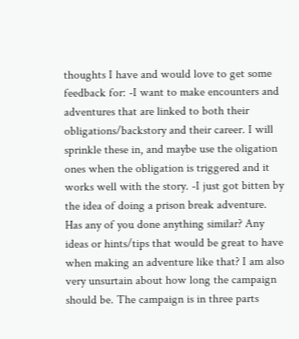thoughts I have and would love to get some feedback for: -I want to make encounters and adventures that are linked to both their obligations/backstory and their career. I will sprinkle these in, and maybe use the oligation ones when the obligation is triggered and it works well with the story. -I just got bitten by the idea of doing a prison break adventure. Has any of you done anything similar? Any ideas or hints/tips that would be great to have when making an adventure like that? I am also very unsurtain about how long the campaign should be. The campaign is in three parts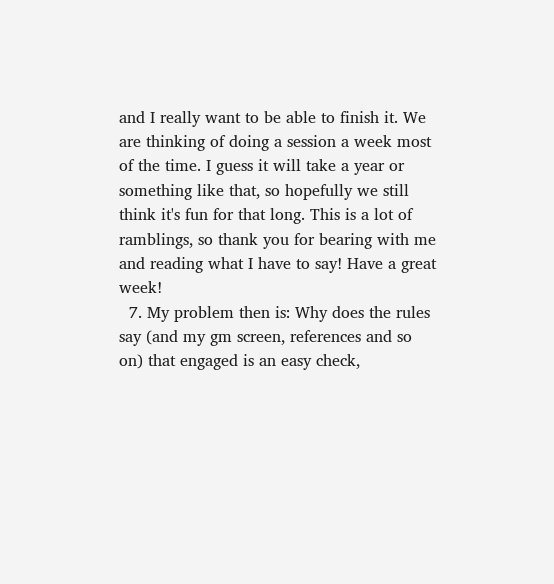and I really want to be able to finish it. We are thinking of doing a session a week most of the time. I guess it will take a year or something like that, so hopefully we still think it's fun for that long. This is a lot of ramblings, so thank you for bearing with me and reading what I have to say! Have a great week!
  7. My problem then is: Why does the rules say (and my gm screen, references and so on) that engaged is an easy check,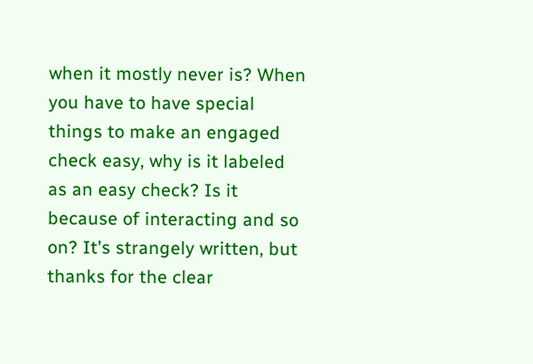when it mostly never is? When you have to have special things to make an engaged check easy, why is it labeled as an easy check? Is it because of interacting and so on? It's strangely written, but thanks for the clear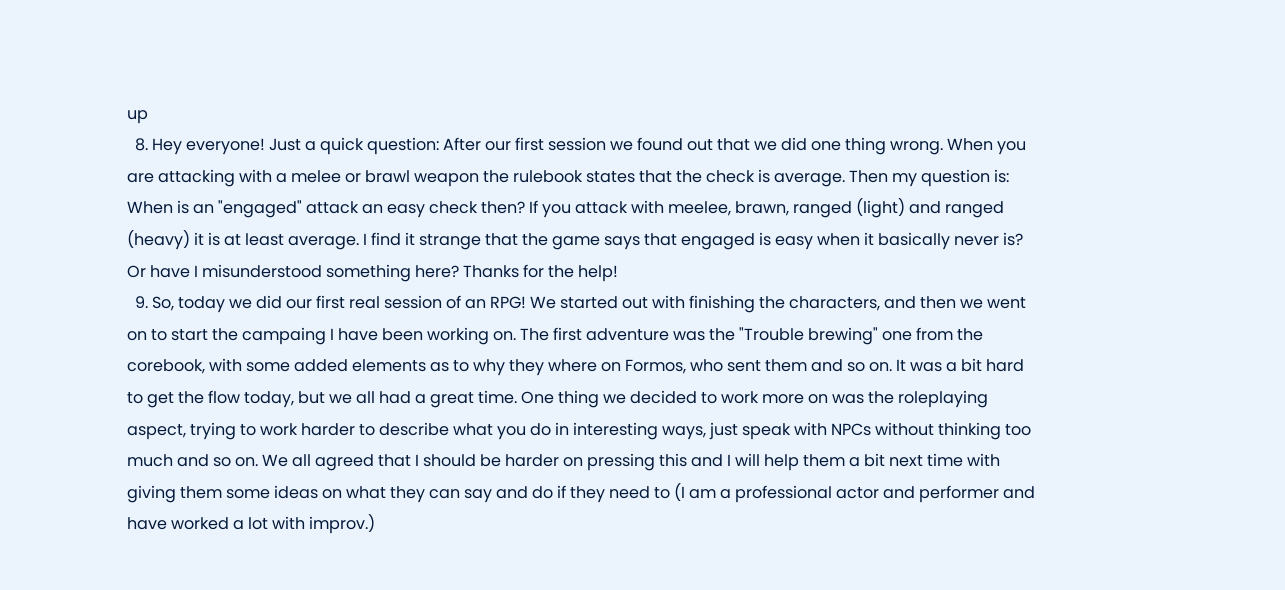up
  8. Hey everyone! Just a quick question: After our first session we found out that we did one thing wrong. When you are attacking with a melee or brawl weapon the rulebook states that the check is average. Then my question is: When is an "engaged" attack an easy check then? If you attack with meelee, brawn, ranged (light) and ranged (heavy) it is at least average. I find it strange that the game says that engaged is easy when it basically never is? Or have I misunderstood something here? Thanks for the help!
  9. So, today we did our first real session of an RPG! We started out with finishing the characters, and then we went on to start the campaing I have been working on. The first adventure was the "Trouble brewing" one from the corebook, with some added elements as to why they where on Formos, who sent them and so on. It was a bit hard to get the flow today, but we all had a great time. One thing we decided to work more on was the roleplaying aspect, trying to work harder to describe what you do in interesting ways, just speak with NPCs without thinking too much and so on. We all agreed that I should be harder on pressing this and I will help them a bit next time with giving them some ideas on what they can say and do if they need to (I am a professional actor and performer and have worked a lot with improv.)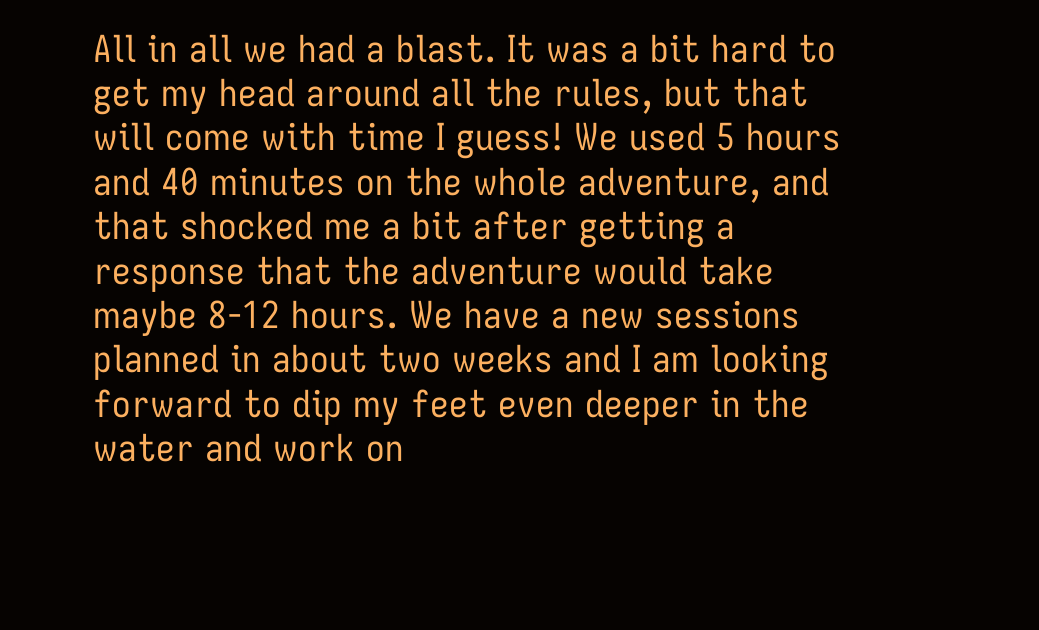All in all we had a blast. It was a bit hard to get my head around all the rules, but that will come with time I guess! We used 5 hours and 40 minutes on the whole adventure, and that shocked me a bit after getting a response that the adventure would take maybe 8-12 hours. We have a new sessions planned in about two weeks and I am looking forward to dip my feet even deeper in the water and work on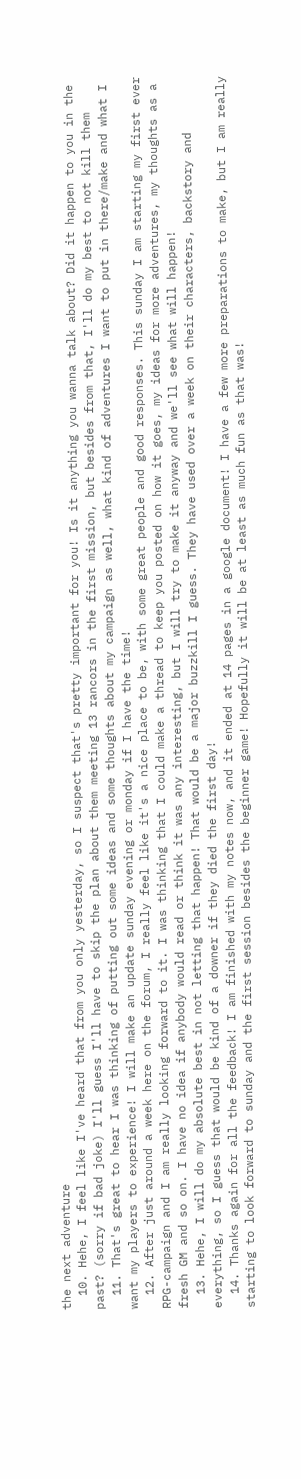the next adventure
  10. Hehe, I feel like I've heard that from you only yesterday, so I suspect that's pretty important for you! Is it anything you wanna talk about? Did it happen to you in the past? (sorry if bad joke) I'll guess I'll have to skip the plan about them meeting 13 rancors in the first mission, but besides from that, I'll do my best to not kill them
  11. That's great to hear I was thinking of putting out some ideas and some thoughts about my campaign as well, what kind of adventures I want to put in there/make and what I want my players to experience! I will make an update sunday evening or monday if I have the time!
  12. After just around a week here on the forum, I really feel like it's a nice place to be, with some great people and good responses. This sunday I am starting my first ever RPG-campaign and I am really looking forward to it. I was thinking that I could make a thread to keep you posted on how it goes, my ideas for more adventures, my thoughts as a fresh GM and so on. I have no idea if anybody would read or think it was any interesting, but I will try to make it anyway and we'll see what will happen!
  13. Hehe, I will do my absolute best in not letting that happen! That would be a major buzzkill I guess. They have used over a week on their characters, backstory and everything, so I guess that would be kind of a downer if they died the first day!
  14. Thanks again for all the feedback! I am finished with my notes now, and it ended at 14 pages in a google document! I have a few more preparations to make, but I am really starting to look forward to sunday and the first session besides the beginner game! Hopefully it will be at least as much fun as that was!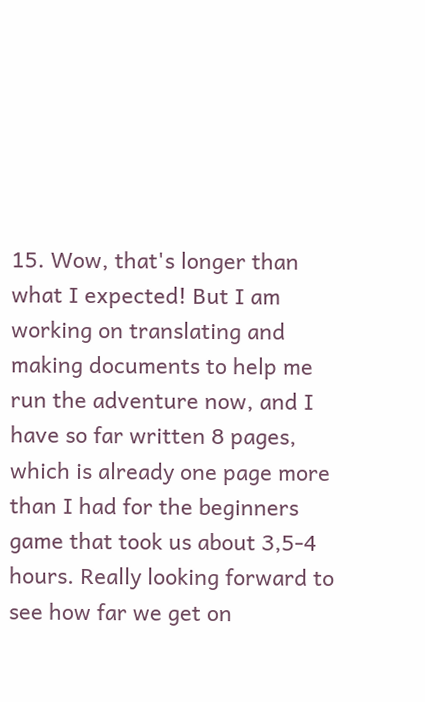15. Wow, that's longer than what I expected! But I am working on translating and making documents to help me run the adventure now, and I have so far written 8 pages, which is already one page more than I had for the beginners game that took us about 3,5-4 hours. Really looking forward to see how far we get on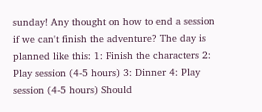sunday! Any thought on how to end a session if we can't finish the adventure? The day is planned like this: 1: Finish the characters 2: Play session (4-5 hours) 3: Dinner 4: Play session (4-5 hours) Should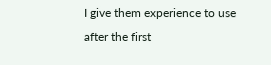I give them experience to use after the first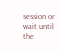session or wait until the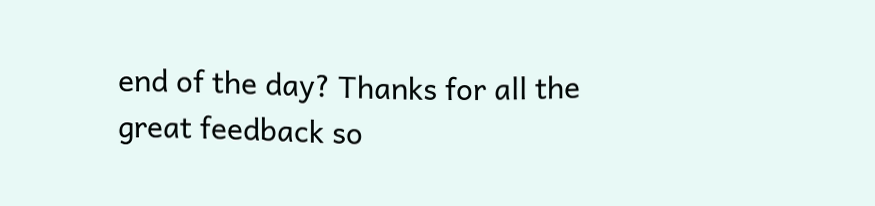end of the day? Thanks for all the great feedback so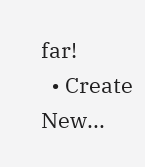far!
  • Create New...